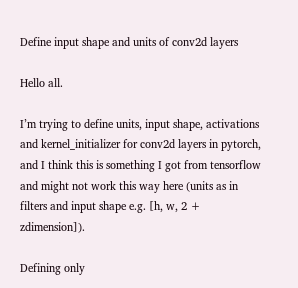Define input shape and units of conv2d layers

Hello all.

I’m trying to define units, input shape, activations and kernel_initializer for conv2d layers in pytorch, and I think this is something I got from tensorflow and might not work this way here (units as in filters and input shape e.g. [h, w, 2 + zdimension]).

Defining only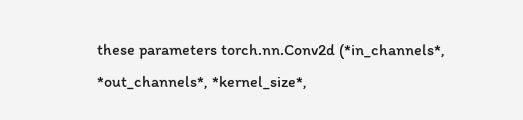these parameters torch.nn.Conv2d (*in_channels*, *out_channels*, *kernel_size*,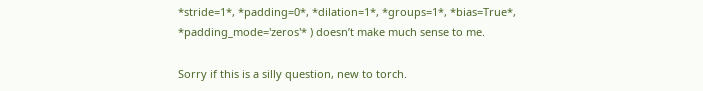*stride=1*, *padding=0*, *dilation=1*, *groups=1*, *bias=True*, *padding_mode='zeros'* ) doesn’t make much sense to me.

Sorry if this is a silly question, new to torch.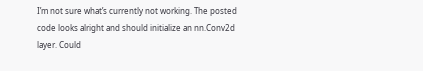I’m not sure what’s currently not working. The posted code looks alright and should initialize an nn.Conv2d layer. Could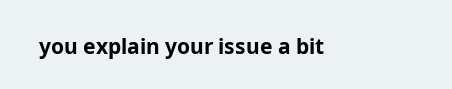you explain your issue a bit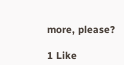more, please?

1 Like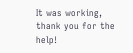It was working, thank you for the help!